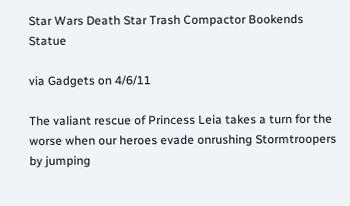Star Wars Death Star Trash Compactor Bookends Statue

via Gadgets on 4/6/11

The valiant rescue of Princess Leia takes a turn for the worse when our heroes evade onrushing Stormtroopers by jumping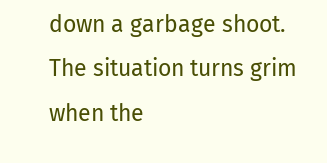down a garbage shoot. The situation turns grim when the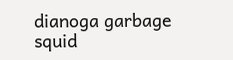dianoga garbage squid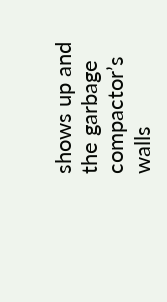shows up and the garbage compactor’s walls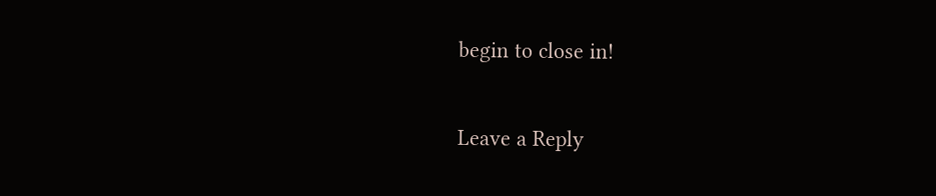begin to close in!

Leave a Reply